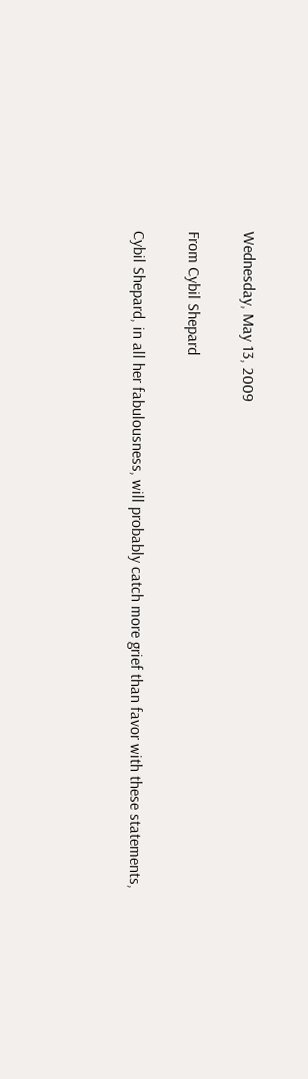Wednesday, May 13, 2009

From Cybil Shepard

Cybil Shepard, in all her fabulousness, will probably catch more grief than favor with these statements,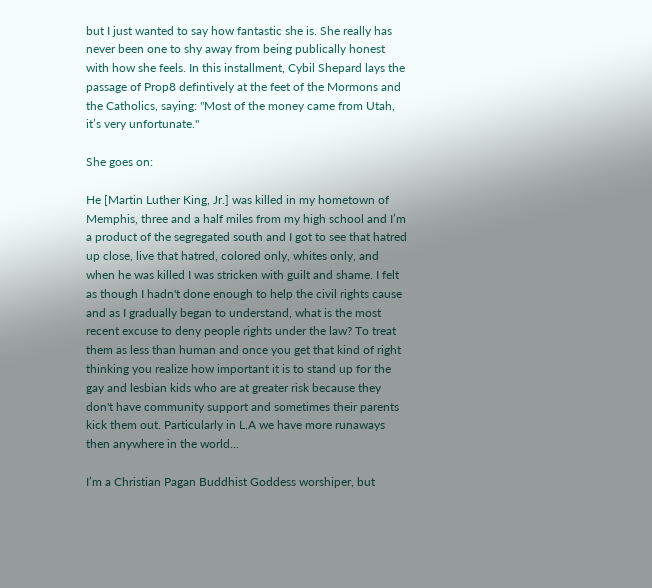but I just wanted to say how fantastic she is. She really has never been one to shy away from being publically honest with how she feels. In this installment, Cybil Shepard lays the passage of Prop8 defintively at the feet of the Mormons and the Catholics, saying: "Most of the money came from Utah, it’s very unfortunate."

She goes on:

He [Martin Luther King, Jr.] was killed in my hometown of Memphis, three and a half miles from my high school and I’m a product of the segregated south and I got to see that hatred up close, live that hatred, colored only, whites only, and when he was killed I was stricken with guilt and shame. I felt as though I hadn't done enough to help the civil rights cause and as I gradually began to understand, what is the most recent excuse to deny people rights under the law? To treat them as less than human and once you get that kind of right thinking you realize how important it is to stand up for the gay and lesbian kids who are at greater risk because they don't have community support and sometimes their parents kick them out. Particularly in L.A we have more runaways then anywhere in the world...

I’m a Christian Pagan Buddhist Goddess worshiper, but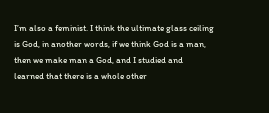I’m also a feminist. I think the ultimate glass ceiling is God, in another words, if we think God is a man, then we make man a God, and I studied and learned that there is a whole other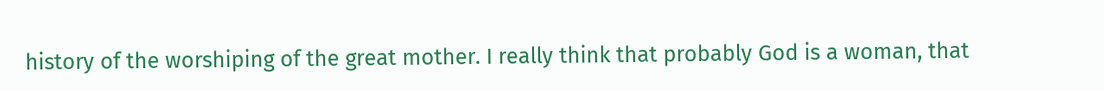history of the worshiping of the great mother. I really think that probably God is a woman, that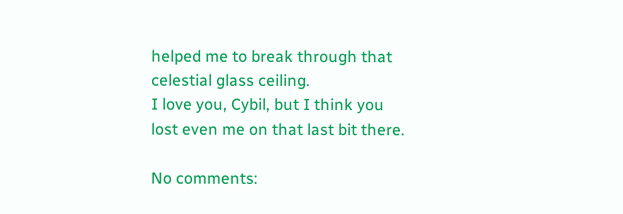helped me to break through that celestial glass ceiling.
I love you, Cybil, but I think you lost even me on that last bit there.

No comments: